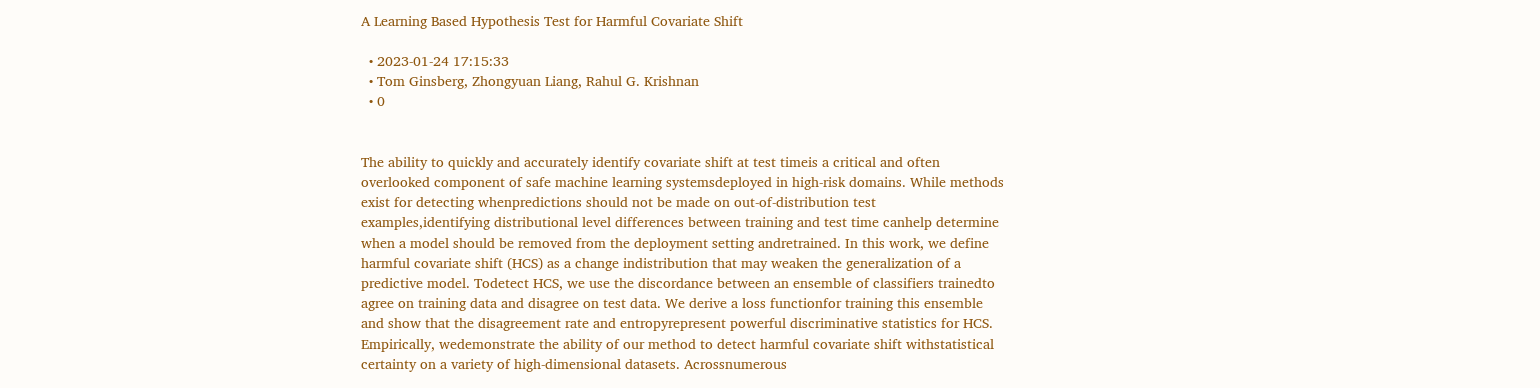A Learning Based Hypothesis Test for Harmful Covariate Shift

  • 2023-01-24 17:15:33
  • Tom Ginsberg, Zhongyuan Liang, Rahul G. Krishnan
  • 0


The ability to quickly and accurately identify covariate shift at test timeis a critical and often overlooked component of safe machine learning systemsdeployed in high-risk domains. While methods exist for detecting whenpredictions should not be made on out-of-distribution test examples,identifying distributional level differences between training and test time canhelp determine when a model should be removed from the deployment setting andretrained. In this work, we define harmful covariate shift (HCS) as a change indistribution that may weaken the generalization of a predictive model. Todetect HCS, we use the discordance between an ensemble of classifiers trainedto agree on training data and disagree on test data. We derive a loss functionfor training this ensemble and show that the disagreement rate and entropyrepresent powerful discriminative statistics for HCS. Empirically, wedemonstrate the ability of our method to detect harmful covariate shift withstatistical certainty on a variety of high-dimensional datasets. Acrossnumerous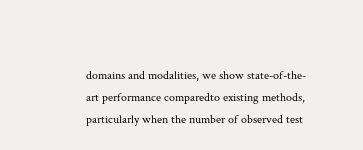domains and modalities, we show state-of-the-art performance comparedto existing methods, particularly when the number of observed test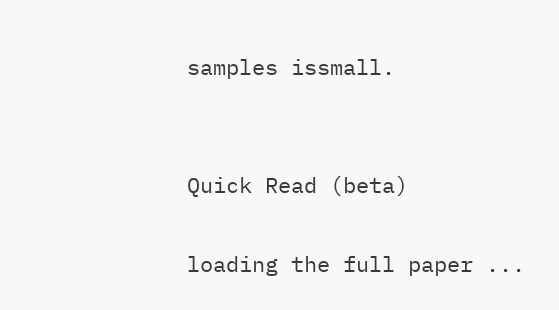samples issmall.


Quick Read (beta)

loading the full paper ...